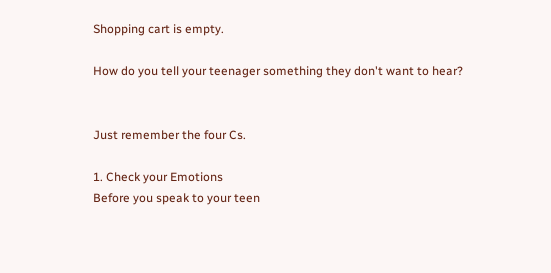Shopping cart is empty.

How do you tell your teenager something they don't want to hear?


Just remember the four Cs.

1. Check your Emotions
Before you speak to your teen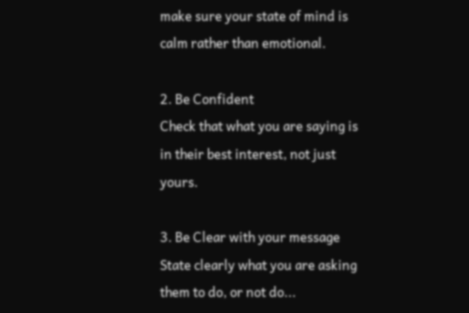make sure your state of mind is calm rather than emotional.

2. Be Confident
Check that what you are saying is in their best interest, not just yours.

3. Be Clear with your message
State clearly what you are asking them to do, or not do...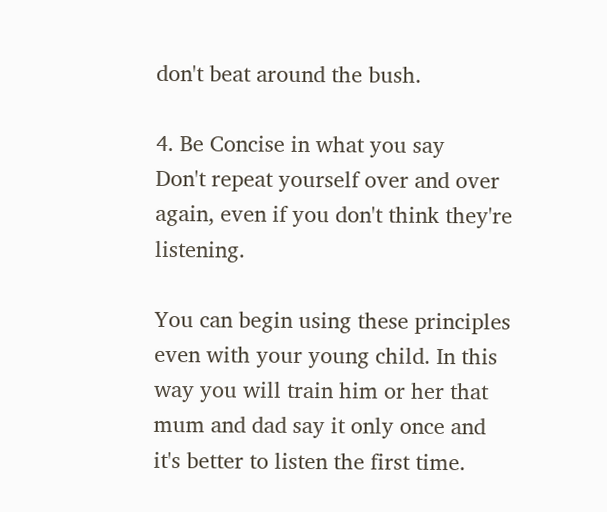don't beat around the bush.

4. Be Concise in what you say
Don't repeat yourself over and over again, even if you don't think they're listening.

You can begin using these principles even with your young child. In this way you will train him or her that mum and dad say it only once and it's better to listen the first time.